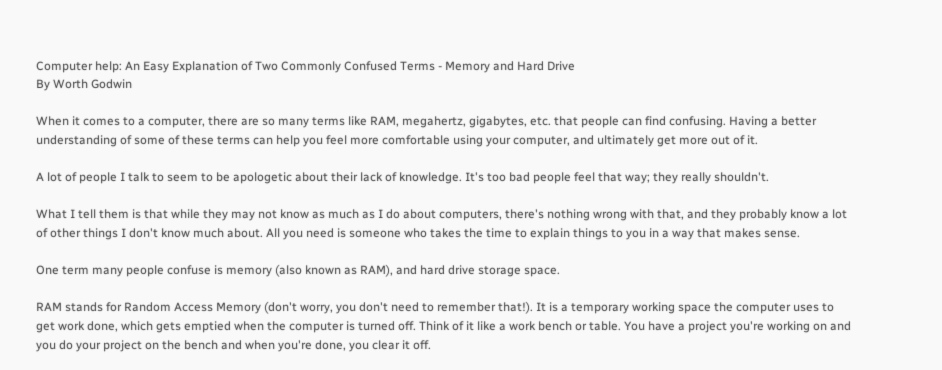Computer help: An Easy Explanation of Two Commonly Confused Terms - Memory and Hard Drive
By Worth Godwin

When it comes to a computer, there are so many terms like RAM, megahertz, gigabytes, etc. that people can find confusing. Having a better understanding of some of these terms can help you feel more comfortable using your computer, and ultimately get more out of it.

A lot of people I talk to seem to be apologetic about their lack of knowledge. It's too bad people feel that way; they really shouldn't.

What I tell them is that while they may not know as much as I do about computers, there's nothing wrong with that, and they probably know a lot of other things I don't know much about. All you need is someone who takes the time to explain things to you in a way that makes sense.

One term many people confuse is memory (also known as RAM), and hard drive storage space.

RAM stands for Random Access Memory (don't worry, you don't need to remember that!). It is a temporary working space the computer uses to get work done, which gets emptied when the computer is turned off. Think of it like a work bench or table. You have a project you're working on and you do your project on the bench and when you're done, you clear it off.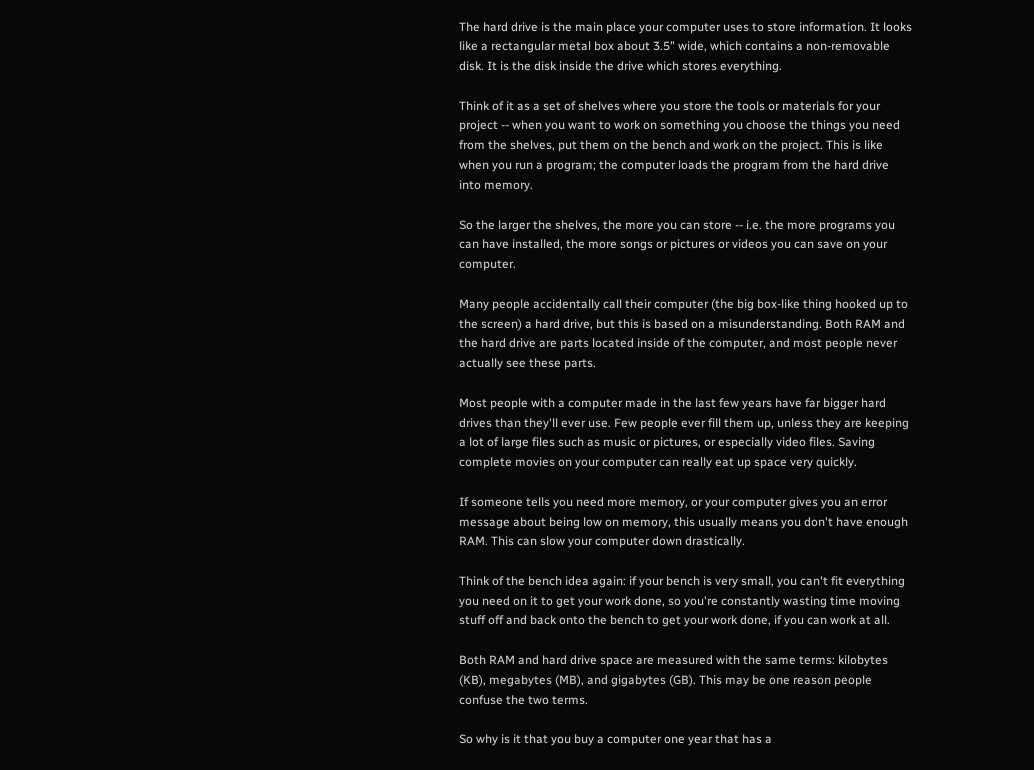The hard drive is the main place your computer uses to store information. It looks like a rectangular metal box about 3.5" wide, which contains a non-removable disk. It is the disk inside the drive which stores everything.

Think of it as a set of shelves where you store the tools or materials for your project -- when you want to work on something you choose the things you need from the shelves, put them on the bench and work on the project. This is like when you run a program; the computer loads the program from the hard drive into memory.

So the larger the shelves, the more you can store -- i.e. the more programs you can have installed, the more songs or pictures or videos you can save on your computer.

Many people accidentally call their computer (the big box-like thing hooked up to the screen) a hard drive, but this is based on a misunderstanding. Both RAM and the hard drive are parts located inside of the computer, and most people never actually see these parts.

Most people with a computer made in the last few years have far bigger hard drives than they'll ever use. Few people ever fill them up, unless they are keeping a lot of large files such as music or pictures, or especially video files. Saving complete movies on your computer can really eat up space very quickly.

If someone tells you need more memory, or your computer gives you an error message about being low on memory, this usually means you don't have enough RAM. This can slow your computer down drastically.

Think of the bench idea again: if your bench is very small, you can't fit everything you need on it to get your work done, so you're constantly wasting time moving stuff off and back onto the bench to get your work done, if you can work at all.

Both RAM and hard drive space are measured with the same terms: kilobytes (KB), megabytes (MB), and gigabytes (GB). This may be one reason people confuse the two terms.

So why is it that you buy a computer one year that has a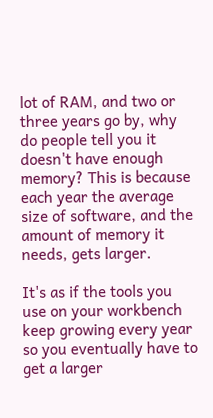lot of RAM, and two or three years go by, why do people tell you it doesn't have enough memory? This is because each year the average size of software, and the amount of memory it needs, gets larger.

It's as if the tools you use on your workbench keep growing every year so you eventually have to get a larger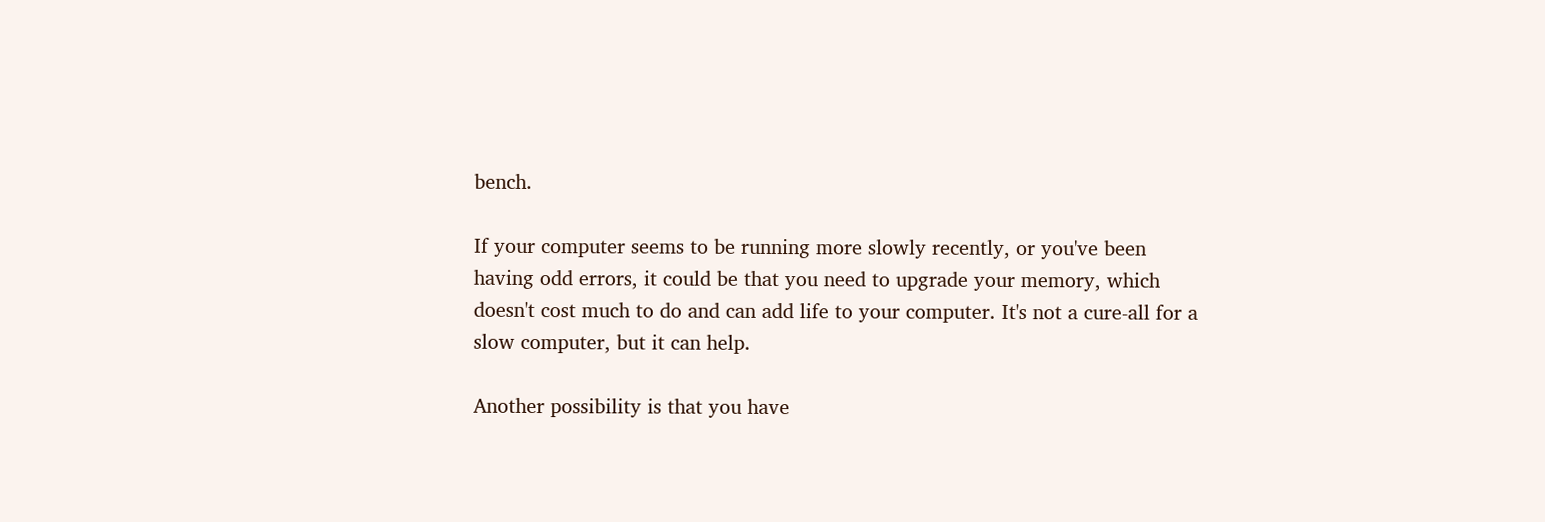bench.

If your computer seems to be running more slowly recently, or you've been having odd errors, it could be that you need to upgrade your memory, which doesn't cost much to do and can add life to your computer. It's not a cure-all for a slow computer, but it can help.

Another possibility is that you have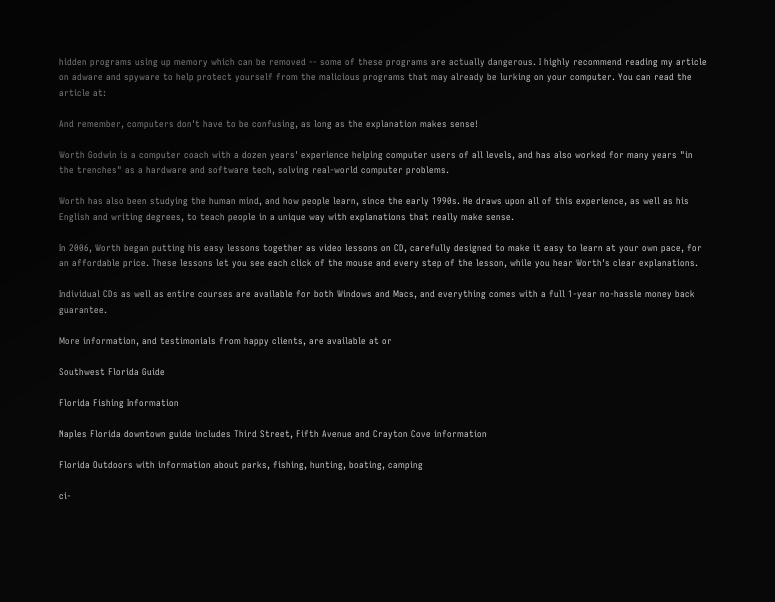hidden programs using up memory which can be removed -- some of these programs are actually dangerous. I highly recommend reading my article on adware and spyware to help protect yourself from the malicious programs that may already be lurking on your computer. You can read the article at:

And remember, computers don't have to be confusing, as long as the explanation makes sense!

Worth Godwin is a computer coach with a dozen years' experience helping computer users of all levels, and has also worked for many years "in the trenches" as a hardware and software tech, solving real-world computer problems.

Worth has also been studying the human mind, and how people learn, since the early 1990s. He draws upon all of this experience, as well as his English and writing degrees, to teach people in a unique way with explanations that really make sense.

In 2006, Worth began putting his easy lessons together as video lessons on CD, carefully designed to make it easy to learn at your own pace, for an affordable price. These lessons let you see each click of the mouse and every step of the lesson, while you hear Worth's clear explanations.

Individual CDs as well as entire courses are available for both Windows and Macs, and everything comes with a full 1-year no-hassle money back guarantee.

More information, and testimonials from happy clients, are available at or

Southwest Florida Guide

Florida Fishing Information

Naples Florida downtown guide includes Third Street, Fifth Avenue and Crayton Cove information

Florida Outdoors with information about parks, fishing, hunting, boating, camping

ci-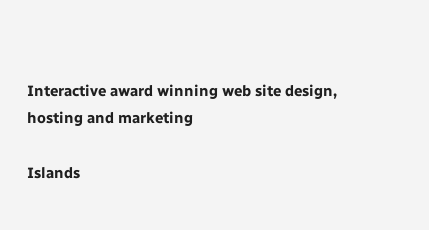Interactive award winning web site design, hosting and marketing

Islands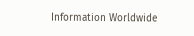Information Worldwide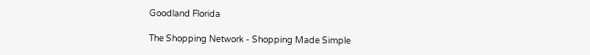Goodland Florida

The Shopping Network - Shopping Made Simple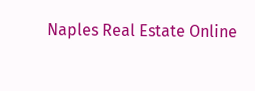Naples Real Estate Online